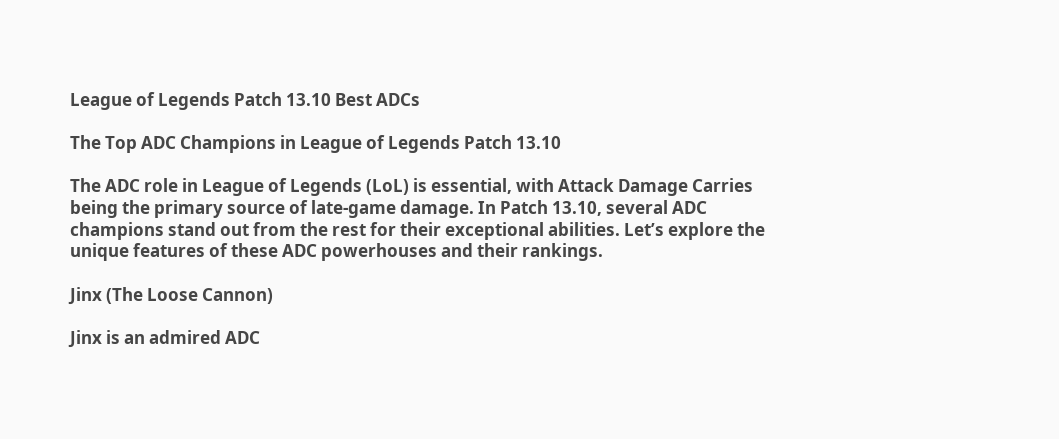League of Legends Patch 13.10 Best ADCs

The Top ADC Champions in League of Legends Patch 13.10

The ADC role in League of Legends (LoL) is essential, with Attack Damage Carries being the primary source of late-game damage. In Patch 13.10, several ADC champions stand out from the rest for their exceptional abilities. Let’s explore the unique features of these ADC powerhouses and their rankings.

Jinx (The Loose Cannon)

Jinx is an admired ADC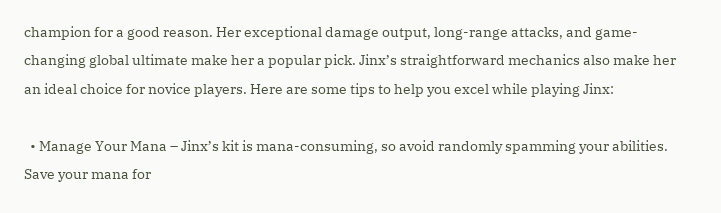champion for a good reason. Her exceptional damage output, long-range attacks, and game-changing global ultimate make her a popular pick. Jinx’s straightforward mechanics also make her an ideal choice for novice players. Here are some tips to help you excel while playing Jinx:

  • Manage Your Mana – Jinx’s kit is mana-consuming, so avoid randomly spamming your abilities. Save your mana for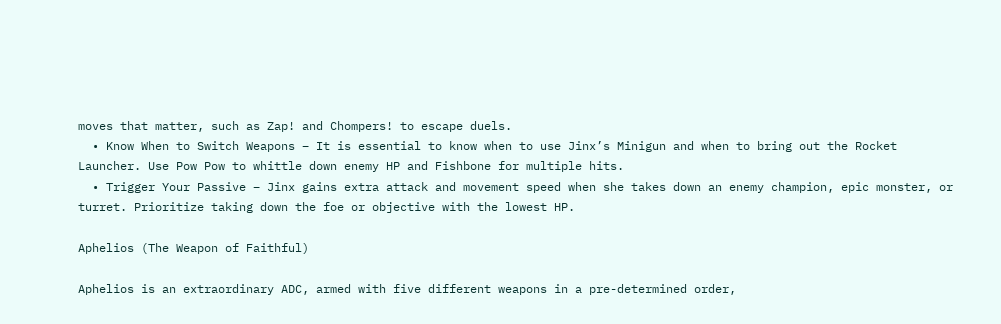moves that matter, such as Zap! and Chompers! to escape duels.
  • Know When to Switch Weapons – It is essential to know when to use Jinx’s Minigun and when to bring out the Rocket Launcher. Use Pow Pow to whittle down enemy HP and Fishbone for multiple hits.
  • Trigger Your Passive – Jinx gains extra attack and movement speed when she takes down an enemy champion, epic monster, or turret. Prioritize taking down the foe or objective with the lowest HP.

Aphelios (The Weapon of Faithful)

Aphelios is an extraordinary ADC, armed with five different weapons in a pre-determined order,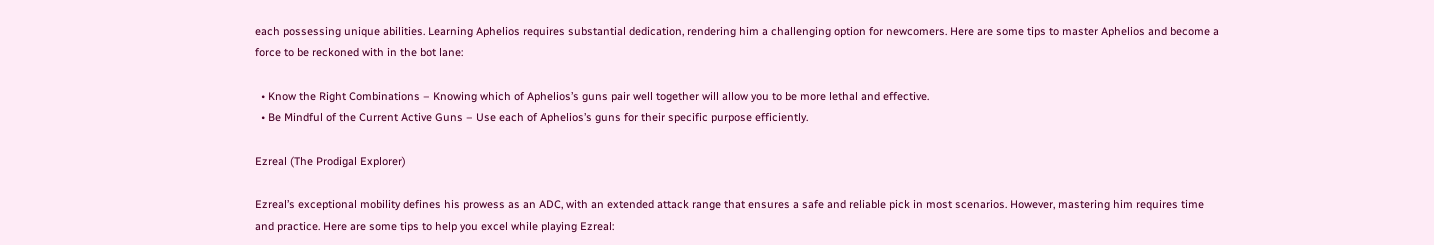each possessing unique abilities. Learning Aphelios requires substantial dedication, rendering him a challenging option for newcomers. Here are some tips to master Aphelios and become a force to be reckoned with in the bot lane:

  • Know the Right Combinations – Knowing which of Aphelios’s guns pair well together will allow you to be more lethal and effective.
  • Be Mindful of the Current Active Guns – Use each of Aphelios’s guns for their specific purpose efficiently.

Ezreal (The Prodigal Explorer)

Ezreal’s exceptional mobility defines his prowess as an ADC, with an extended attack range that ensures a safe and reliable pick in most scenarios. However, mastering him requires time and practice. Here are some tips to help you excel while playing Ezreal: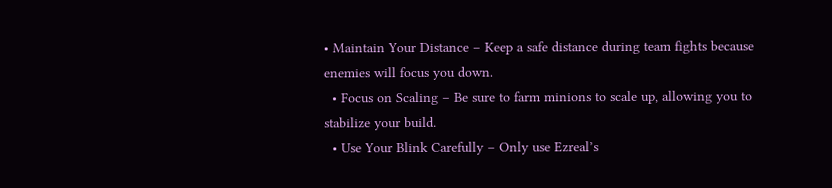• Maintain Your Distance – Keep a safe distance during team fights because enemies will focus you down.
  • Focus on Scaling – Be sure to farm minions to scale up, allowing you to stabilize your build.
  • Use Your Blink Carefully – Only use Ezreal’s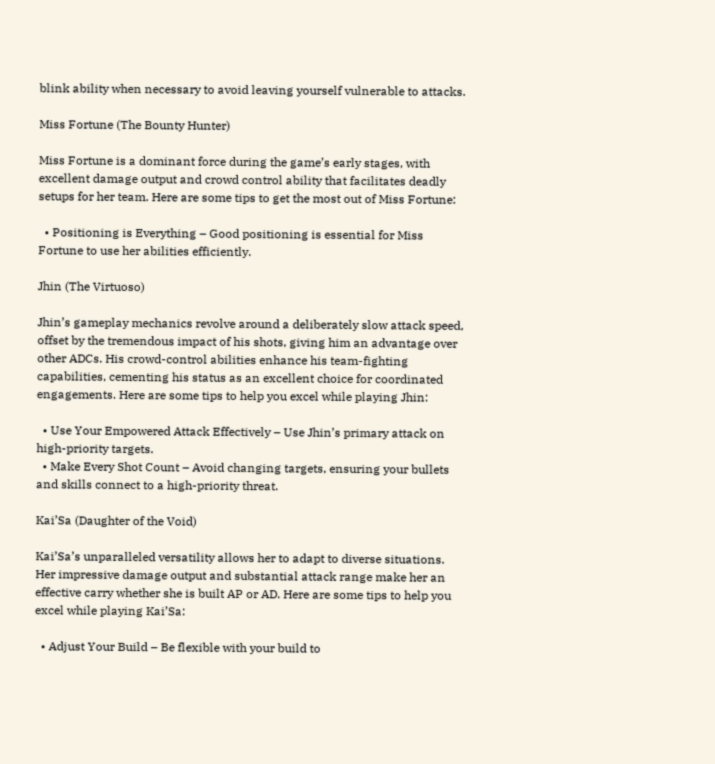blink ability when necessary to avoid leaving yourself vulnerable to attacks.

Miss Fortune (The Bounty Hunter)

Miss Fortune is a dominant force during the game’s early stages, with excellent damage output and crowd control ability that facilitates deadly setups for her team. Here are some tips to get the most out of Miss Fortune:

  • Positioning is Everything – Good positioning is essential for Miss Fortune to use her abilities efficiently.

Jhin (The Virtuoso)

Jhin’s gameplay mechanics revolve around a deliberately slow attack speed, offset by the tremendous impact of his shots, giving him an advantage over other ADCs. His crowd-control abilities enhance his team-fighting capabilities, cementing his status as an excellent choice for coordinated engagements. Here are some tips to help you excel while playing Jhin:

  • Use Your Empowered Attack Effectively – Use Jhin’s primary attack on high-priority targets.
  • Make Every Shot Count – Avoid changing targets, ensuring your bullets and skills connect to a high-priority threat.

Kai’Sa (Daughter of the Void)

Kai’Sa’s unparalleled versatility allows her to adapt to diverse situations. Her impressive damage output and substantial attack range make her an effective carry whether she is built AP or AD. Here are some tips to help you excel while playing Kai’Sa:

  • Adjust Your Build – Be flexible with your build to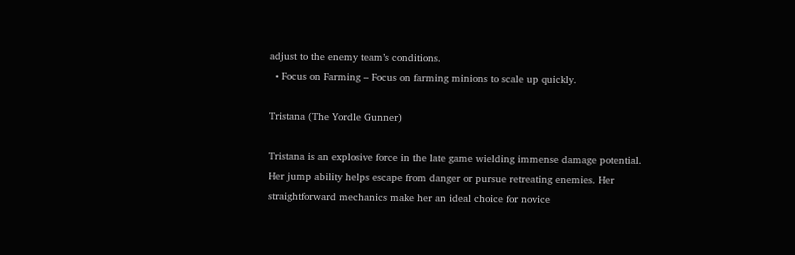adjust to the enemy team’s conditions.
  • Focus on Farming – Focus on farming minions to scale up quickly.

Tristana (The Yordle Gunner)

Tristana is an explosive force in the late game wielding immense damage potential. Her jump ability helps escape from danger or pursue retreating enemies. Her straightforward mechanics make her an ideal choice for novice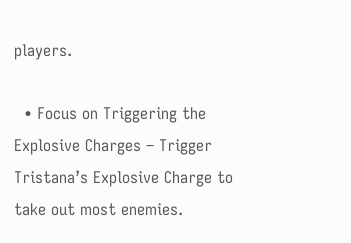players.

  • Focus on Triggering the Explosive Charges – Trigger Tristana’s Explosive Charge to take out most enemies.